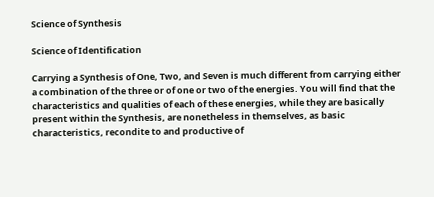Science of Synthesis

Science of Identification

Carrying a Synthesis of One, Two, and Seven is much different from carrying either a combination of the three or of one or two of the energies. You will find that the characteristics and qualities of each of these energies, while they are basically present within the Synthesis, are nonetheless in themselves, as basic characteristics, recondite to and productive of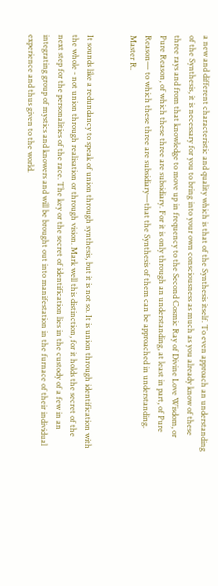a new and different characteristic and quality which is that of the Synthesis itself. To even approach an understanding of the Synthesis, it is necessary for you to bring into your own consciousness as much as you already know of these three rays and from that knowledge to move up in frequency to the Second Cosmic Ray of Divine Love Wisdom, or Pure Reason, of which these three are subsidiary. For it is only through an understanding, at least in part, of Pure Reason— to which these three are subsidiary—that the Synthesis of them can be approached in understanding. Master R.


It sounds like a redundancy to speak of union through synthesis, but it is not so. It is union through identification with the whole - not union through realisation or through vision. Mark well this distinction, for it holds the secret of the next step for the personalities of the race. The key or the secret of identification lies in the custody of a few in an integrating group of mystics and knowers and will be brought out into manifestation in the furnace of their individual experience and thus given to the world.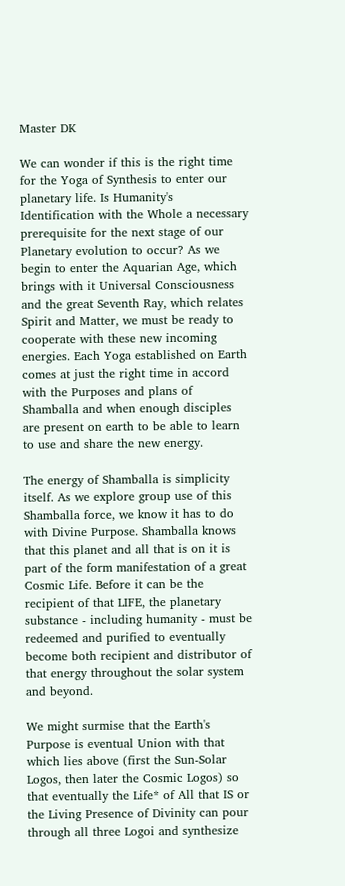Master DK

We can wonder if this is the right time for the Yoga of Synthesis to enter our planetary life. Is Humanity's Identification with the Whole a necessary prerequisite for the next stage of our Planetary evolution to occur? As we begin to enter the Aquarian Age, which brings with it Universal Consciousness and the great Seventh Ray, which relates Spirit and Matter, we must be ready to cooperate with these new incoming energies. Each Yoga established on Earth comes at just the right time in accord with the Purposes and plans of Shamballa and when enough disciples are present on earth to be able to learn to use and share the new energy.

The energy of Shamballa is simplicity itself. As we explore group use of this Shamballa force, we know it has to do with Divine Purpose. Shamballa knows that this planet and all that is on it is part of the form manifestation of a great Cosmic Life. Before it can be the recipient of that LIFE, the planetary substance - including humanity - must be redeemed and purified to eventually become both recipient and distributor of that energy throughout the solar system and beyond.

We might surmise that the Earth's Purpose is eventual Union with that which lies above (first the Sun-Solar Logos, then later the Cosmic Logos) so that eventually the Life* of All that IS or the Living Presence of Divinity can pour through all three Logoi and synthesize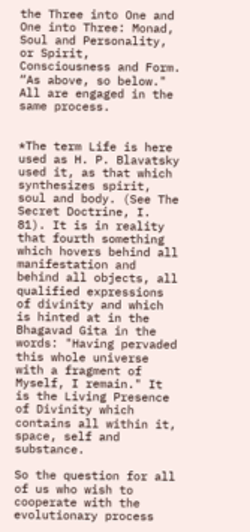the Three into One and One into Three: Monad, Soul and Personality, or Spirit, Consciousness and Form. “As above, so below." All are engaged in the same process.


*The term Life is here used as H. P. Blavatsky used it, as that which synthesizes spirit, soul and body. (See The Secret Doctrine, I. 81). It is in reality that fourth something which hovers behind all manifestation and behind all objects, all qualified expressions of divinity and which is hinted at in the Bhagavad Gita in the words: "Having pervaded this whole universe with a fragment of Myself, I remain." It is the Living Presence of Divinity which contains all within it, space, self and substance.

So the question for all of us who wish to cooperate with the evolutionary process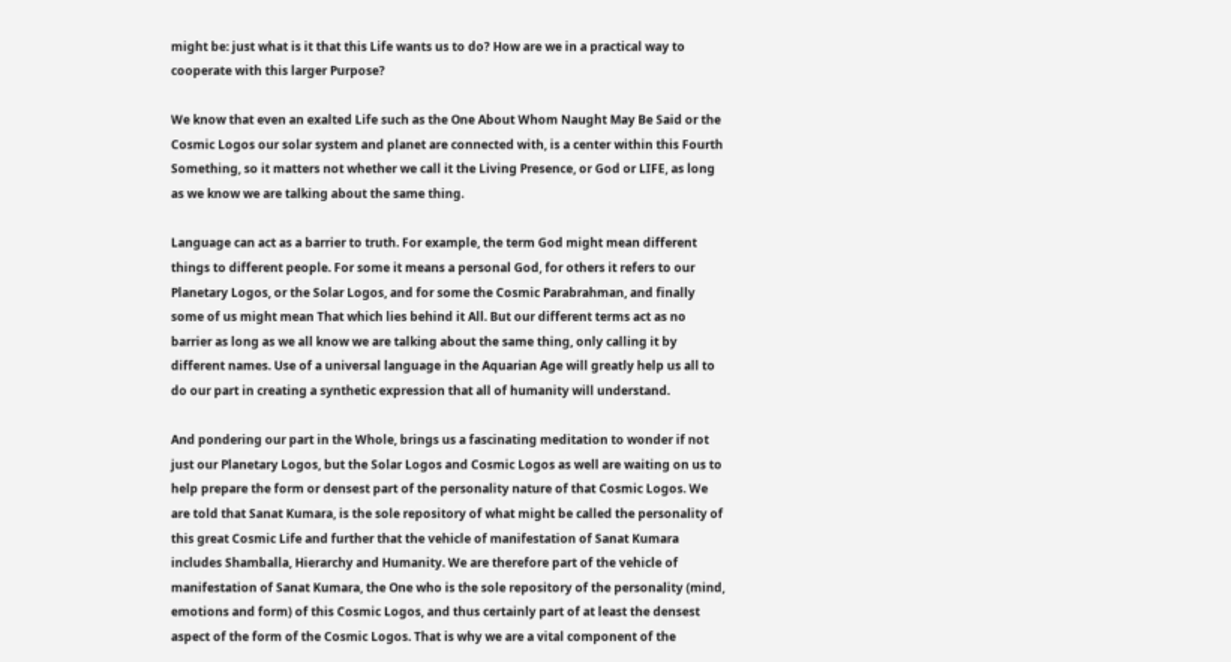might be: just what is it that this Life wants us to do? How are we in a practical way to cooperate with this larger Purpose?

We know that even an exalted Life such as the One About Whom Naught May Be Said or the Cosmic Logos our solar system and planet are connected with, is a center within this Fourth Something, so it matters not whether we call it the Living Presence, or God or LIFE, as long as we know we are talking about the same thing.

Language can act as a barrier to truth. For example, the term God might mean different things to different people. For some it means a personal God, for others it refers to our Planetary Logos, or the Solar Logos, and for some the Cosmic Parabrahman, and finally some of us might mean That which lies behind it All. But our different terms act as no barrier as long as we all know we are talking about the same thing, only calling it by different names. Use of a universal language in the Aquarian Age will greatly help us all to do our part in creating a synthetic expression that all of humanity will understand.

And pondering our part in the Whole, brings us a fascinating meditation to wonder if not just our Planetary Logos, but the Solar Logos and Cosmic Logos as well are waiting on us to help prepare the form or densest part of the personality nature of that Cosmic Logos. We are told that Sanat Kumara, is the sole repository of what might be called the personality of this great Cosmic Life and further that the vehicle of manifestation of Sanat Kumara includes Shamballa, Hierarchy and Humanity. We are therefore part of the vehicle of manifestation of Sanat Kumara, the One who is the sole repository of the personality (mind, emotions and form) of this Cosmic Logos, and thus certainly part of at least the densest aspect of the form of the Cosmic Logos. That is why we are a vital component of the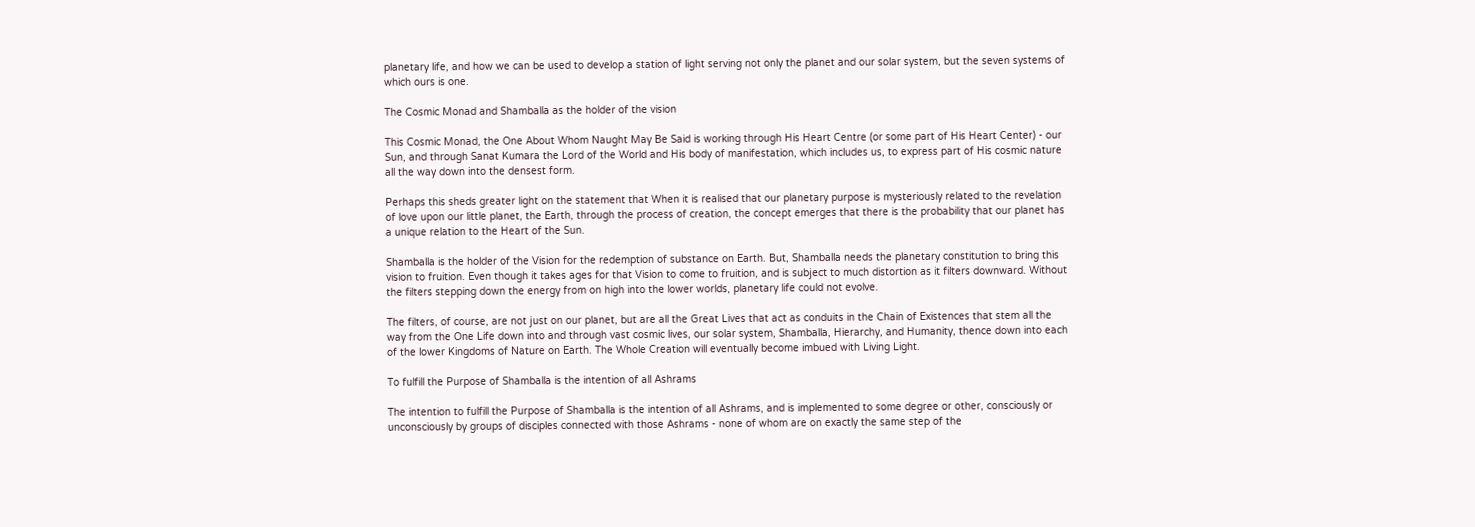planetary life, and how we can be used to develop a station of light serving not only the planet and our solar system, but the seven systems of which ours is one.

The Cosmic Monad and Shamballa as the holder of the vision

This Cosmic Monad, the One About Whom Naught May Be Said is working through His Heart Centre (or some part of His Heart Center) - our Sun, and through Sanat Kumara the Lord of the World and His body of manifestation, which includes us, to express part of His cosmic nature all the way down into the densest form.

Perhaps this sheds greater light on the statement that When it is realised that our planetary purpose is mysteriously related to the revelation of love upon our little planet, the Earth, through the process of creation, the concept emerges that there is the probability that our planet has a unique relation to the Heart of the Sun.

Shamballa is the holder of the Vision for the redemption of substance on Earth. But, Shamballa needs the planetary constitution to bring this vision to fruition. Even though it takes ages for that Vision to come to fruition, and is subject to much distortion as it filters downward. Without the filters stepping down the energy from on high into the lower worlds, planetary life could not evolve.

The filters, of course, are not just on our planet, but are all the Great Lives that act as conduits in the Chain of Existences that stem all the way from the One Life down into and through vast cosmic lives, our solar system, Shamballa, Hierarchy, and Humanity, thence down into each of the lower Kingdoms of Nature on Earth. The Whole Creation will eventually become imbued with Living Light.

To fulfill the Purpose of Shamballa is the intention of all Ashrams

The intention to fulfill the Purpose of Shamballa is the intention of all Ashrams, and is implemented to some degree or other, consciously or unconsciously by groups of disciples connected with those Ashrams - none of whom are on exactly the same step of the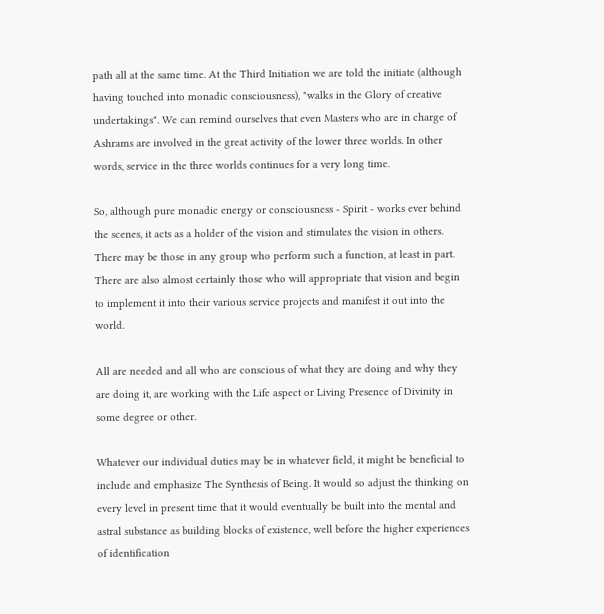path all at the same time. At the Third Initiation we are told the initiate (although having touched into monadic consciousness), "walks in the Glory of creative undertakings". We can remind ourselves that even Masters who are in charge of Ashrams are involved in the great activity of the lower three worlds. In other words, service in the three worlds continues for a very long time.

So, although pure monadic energy or consciousness - Spirit - works ever behind the scenes, it acts as a holder of the vision and stimulates the vision in others. There may be those in any group who perform such a function, at least in part. There are also almost certainly those who will appropriate that vision and begin to implement it into their various service projects and manifest it out into the world.

All are needed and all who are conscious of what they are doing and why they are doing it, are working with the Life aspect or Living Presence of Divinity in some degree or other.

Whatever our individual duties may be in whatever field, it might be beneficial to include and emphasize The Synthesis of Being. It would so adjust the thinking on every level in present time that it would eventually be built into the mental and astral substance as building blocks of existence, well before the higher experiences of identification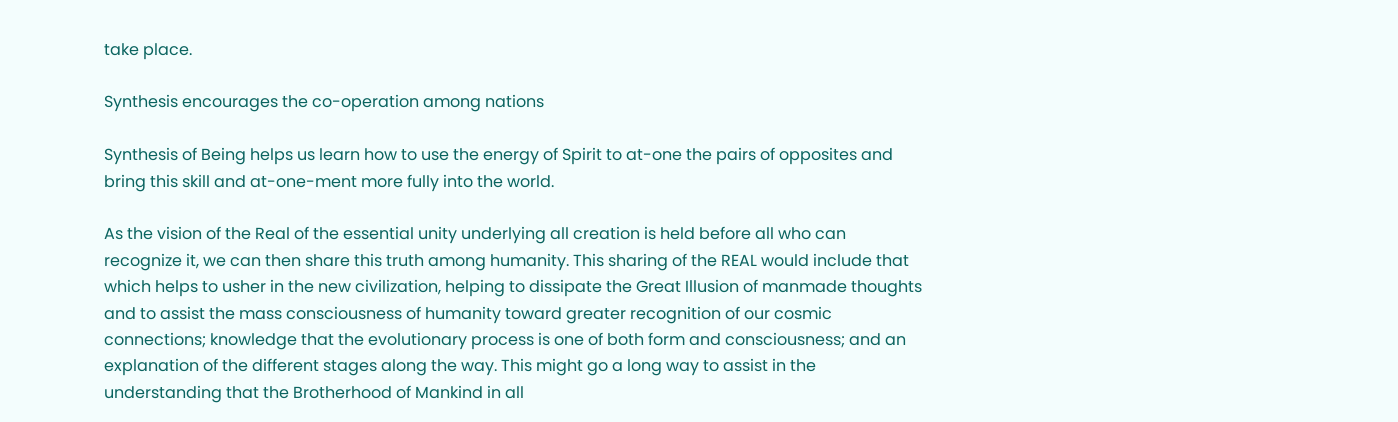take place.

Synthesis encourages the co-operation among nations

Synthesis of Being helps us learn how to use the energy of Spirit to at-one the pairs of opposites and bring this skill and at-one-ment more fully into the world.

As the vision of the Real of the essential unity underlying all creation is held before all who can recognize it, we can then share this truth among humanity. This sharing of the REAL would include that which helps to usher in the new civilization, helping to dissipate the Great Illusion of manmade thoughts and to assist the mass consciousness of humanity toward greater recognition of our cosmic connections; knowledge that the evolutionary process is one of both form and consciousness; and an explanation of the different stages along the way. This might go a long way to assist in the understanding that the Brotherhood of Mankind in all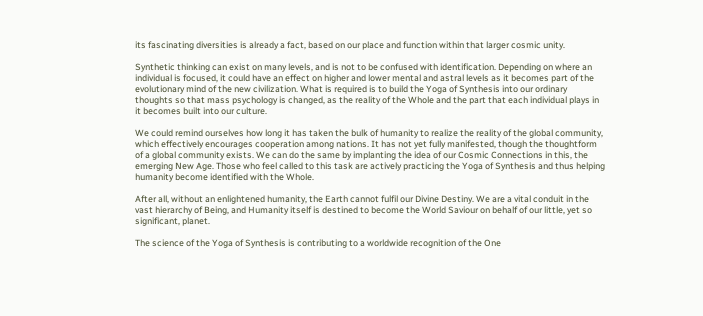its fascinating diversities is already a fact, based on our place and function within that larger cosmic unity.

Synthetic thinking can exist on many levels, and is not to be confused with identification. Depending on where an individual is focused, it could have an effect on higher and lower mental and astral levels as it becomes part of the evolutionary mind of the new civilization. What is required is to build the Yoga of Synthesis into our ordinary thoughts so that mass psychology is changed, as the reality of the Whole and the part that each individual plays in it becomes built into our culture.

We could remind ourselves how long it has taken the bulk of humanity to realize the reality of the global community, which effectively encourages cooperation among nations. It has not yet fully manifested, though the thoughtform of a global community exists. We can do the same by implanting the idea of our Cosmic Connections in this, the emerging New Age. Those who feel called to this task are actively practicing the Yoga of Synthesis and thus helping humanity become identified with the Whole.

After all, without an enlightened humanity, the Earth cannot fulfil our Divine Destiny. We are a vital conduit in the vast hierarchy of Being, and Humanity itself is destined to become the World Saviour on behalf of our little, yet so significant, planet.

The science of the Yoga of Synthesis is contributing to a worldwide recognition of the One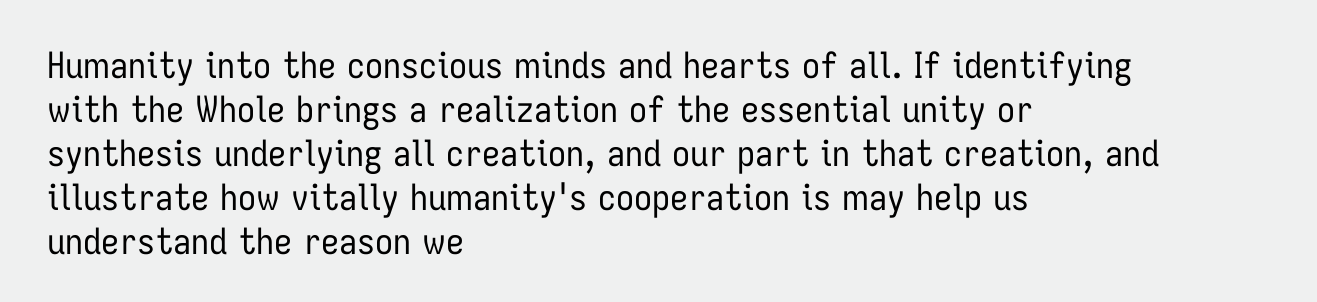Humanity into the conscious minds and hearts of all. If identifying with the Whole brings a realization of the essential unity or synthesis underlying all creation, and our part in that creation, and illustrate how vitally humanity's cooperation is may help us understand the reason we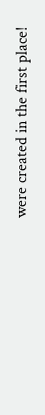were created in the first place!